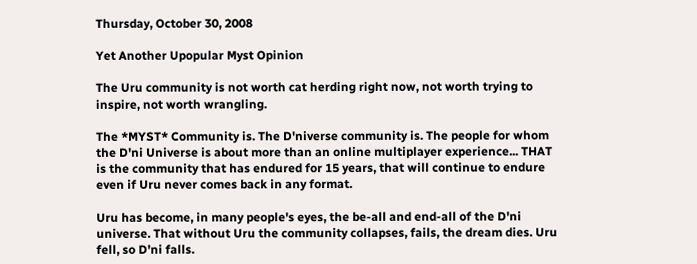Thursday, October 30, 2008

Yet Another Upopular Myst Opinion

The Uru community is not worth cat herding right now, not worth trying to inspire, not worth wrangling.

The *MYST* Community is. The D'niverse community is. The people for whom the D'ni Universe is about more than an online multiplayer experience... THAT is the community that has endured for 15 years, that will continue to endure even if Uru never comes back in any format.

Uru has become, in many people's eyes, the be-all and end-all of the D'ni universe. That without Uru the community collapses, fails, the dream dies. Uru fell, so D'ni falls.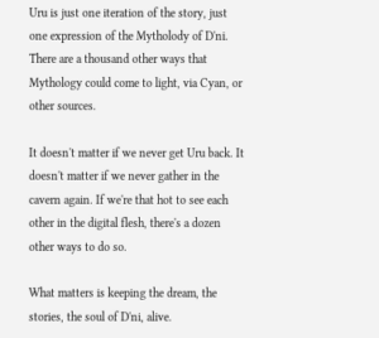Uru is just one iteration of the story, just one expression of the Mytholody of D'ni. There are a thousand other ways that Mythology could come to light, via Cyan, or other sources.

It doesn't matter if we never get Uru back. It doesn't matter if we never gather in the cavern again. If we're that hot to see each other in the digital flesh, there's a dozen other ways to do so.

What matters is keeping the dream, the stories, the soul of D'ni, alive.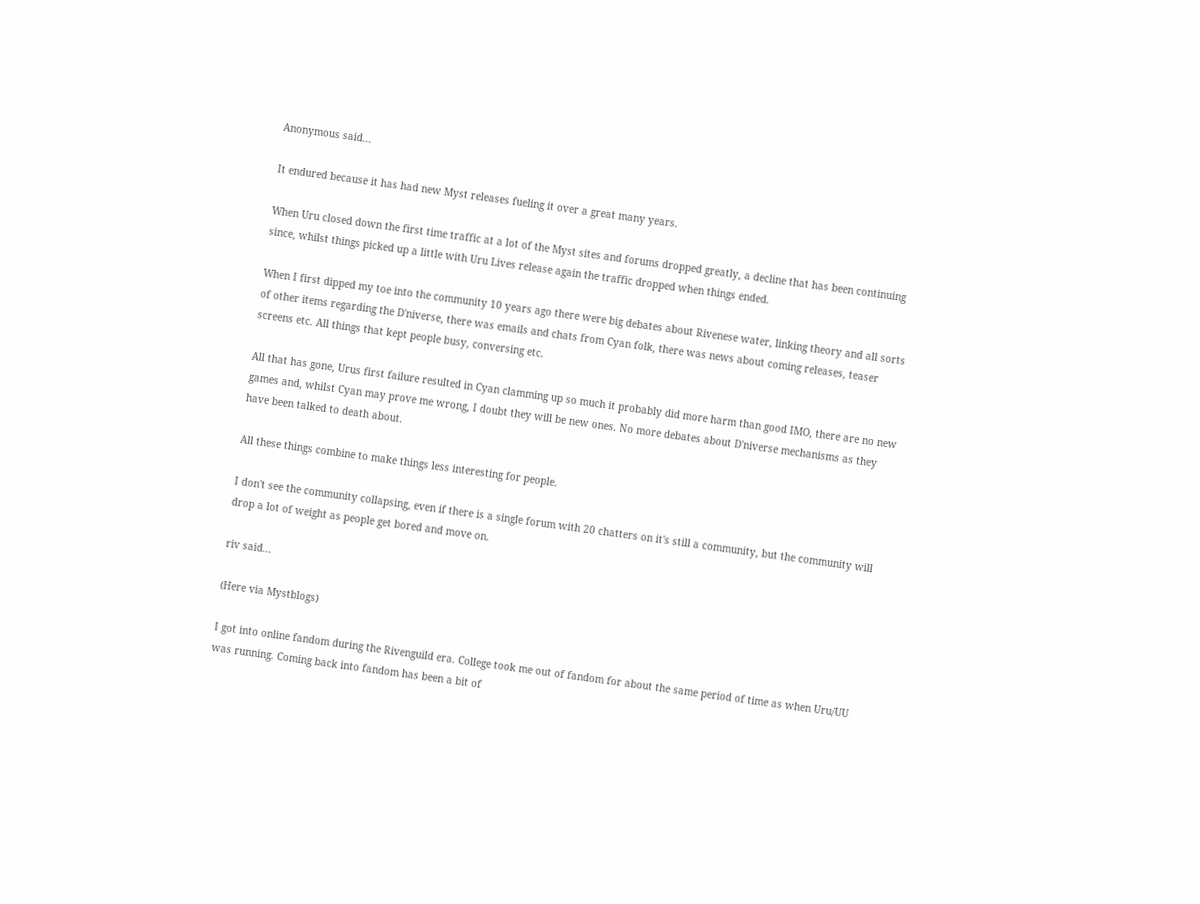Anonymous said...

It endured because it has had new Myst releases fueling it over a great many years.

When Uru closed down the first time traffic at a lot of the Myst sites and forums dropped greatly, a decline that has been continuing since, whilst things picked up a little with Uru Lives release again the traffic dropped when things ended.

When I first dipped my toe into the community 10 years ago there were big debates about Rivenese water, linking theory and all sorts of other items regarding the D'niverse, there was emails and chats from Cyan folk, there was news about coming releases, teaser screens etc. All things that kept people busy, conversing etc.

All that has gone, Urus first failure resulted in Cyan clamming up so much it probably did more harm than good IMO, there are no new games and, whilst Cyan may prove me wrong, I doubt they will be new ones. No more debates about D'niverse mechanisms as they have been talked to death about.

All these things combine to make things less interesting for people.

I don't see the community collapsing, even if there is a single forum with 20 chatters on it's still a community, but the community will drop a lot of weight as people get bored and move on.

riv said...

(Here via Mystblogs)

I got into online fandom during the Rivenguild era. College took me out of fandom for about the same period of time as when Uru/UU was running. Coming back into fandom has been a bit of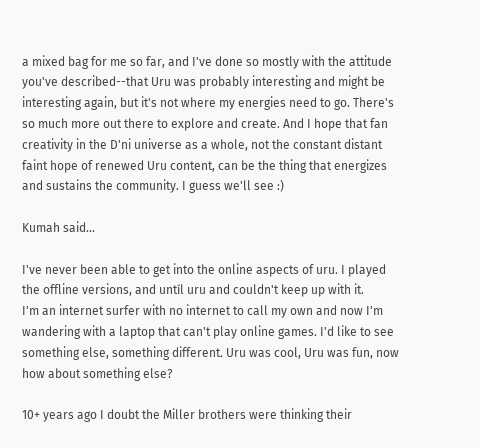a mixed bag for me so far, and I've done so mostly with the attitude you've described--that Uru was probably interesting and might be interesting again, but it's not where my energies need to go. There's so much more out there to explore and create. And I hope that fan creativity in the D'ni universe as a whole, not the constant distant faint hope of renewed Uru content, can be the thing that energizes and sustains the community. I guess we'll see :)

Kumah said...

I've never been able to get into the online aspects of uru. I played the offline versions, and untíl uru and couldn't keep up with it.
I'm an internet surfer with no internet to call my own and now I'm wandering with a laptop that can't play online games. I'd like to see something else, something different. Uru was cool, Uru was fun, now how about something else?

10+ years ago I doubt the Miller brothers were thinking their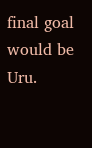final goal would be Uru.